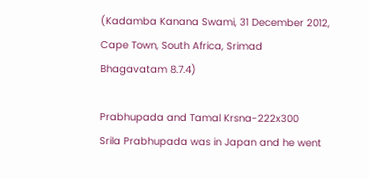(Kadamba Kanana Swami, 31 December 2012, Cape Town, South Africa, Srimad Bhagavatam 8.7.4)

Prabhupada and Tamal Krsna-222x300
Srila Prabhupada was in Japan and he went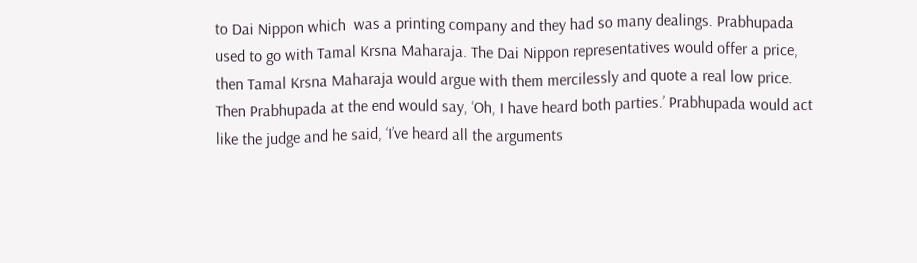to Dai Nippon which  was a printing company and they had so many dealings. Prabhupada used to go with Tamal Krsna Maharaja. The Dai Nippon representatives would offer a price, then Tamal Krsna Maharaja would argue with them mercilessly and quote a real low price. Then Prabhupada at the end would say, ‘Oh, I have heard both parties.’ Prabhupada would act like the judge and he said, ‘I’ve heard all the arguments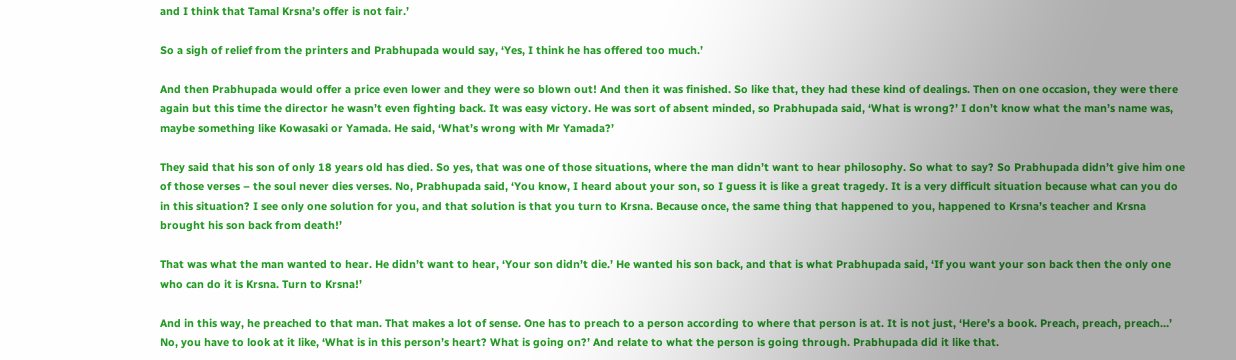and I think that Tamal Krsna’s offer is not fair.’

So a sigh of relief from the printers and Prabhupada would say, ‘Yes, I think he has offered too much.’

And then Prabhupada would offer a price even lower and they were so blown out! And then it was finished. So like that, they had these kind of dealings. Then on one occasion, they were there again but this time the director he wasn’t even fighting back. It was easy victory. He was sort of absent minded, so Prabhupada said, ‘What is wrong?’ I don’t know what the man’s name was, maybe something like Kowasaki or Yamada. He said, ‘What’s wrong with Mr Yamada?’

They said that his son of only 18 years old has died. So yes, that was one of those situations, where the man didn’t want to hear philosophy. So what to say? So Prabhupada didn’t give him one of those verses – the soul never dies verses. No, Prabhupada said, ‘You know, I heard about your son, so I guess it is like a great tragedy. It is a very difficult situation because what can you do in this situation? I see only one solution for you, and that solution is that you turn to Krsna. Because once, the same thing that happened to you, happened to Krsna’s teacher and Krsna brought his son back from death!’

That was what the man wanted to hear. He didn’t want to hear, ‘Your son didn’t die.’ He wanted his son back, and that is what Prabhupada said, ‘If you want your son back then the only one who can do it is Krsna. Turn to Krsna!’

And in this way, he preached to that man. That makes a lot of sense. One has to preach to a person according to where that person is at. It is not just, ‘Here’s a book. Preach, preach, preach…’ No, you have to look at it like, ‘What is in this person’s heart? What is going on?’ And relate to what the person is going through. Prabhupada did it like that.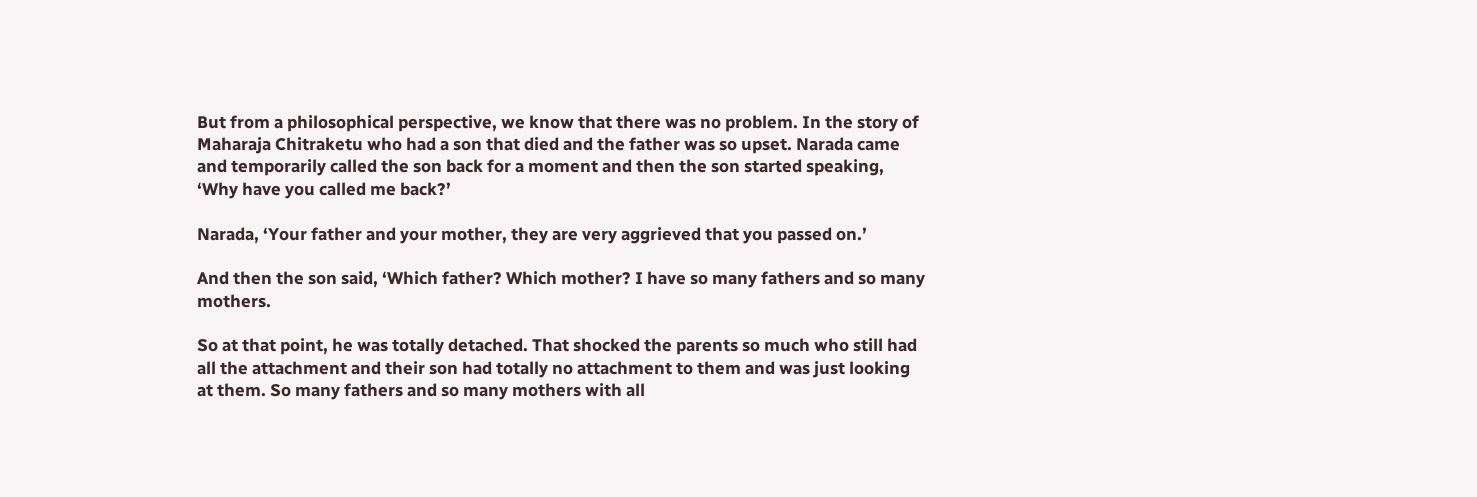But from a philosophical perspective, we know that there was no problem. In the story of Maharaja Chitraketu who had a son that died and the father was so upset. Narada came and temporarily called the son back for a moment and then the son started speaking, ‘Why have you called me back?’

Narada, ‘Your father and your mother, they are very aggrieved that you passed on.’

And then the son said, ‘Which father? Which mother? I have so many fathers and so many mothers.

So at that point, he was totally detached. That shocked the parents so much who still had all the attachment and their son had totally no attachment to them and was just looking at them. So many fathers and so many mothers with all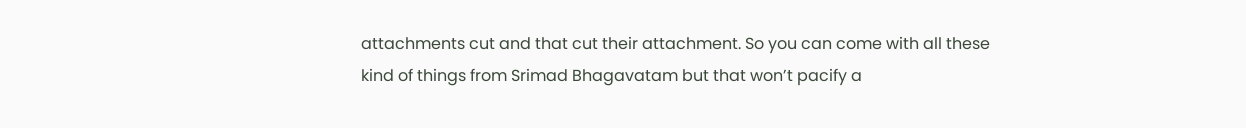attachments cut and that cut their attachment. So you can come with all these kind of things from Srimad Bhagavatam but that won’t pacify a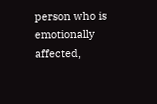person who is emotionally affected,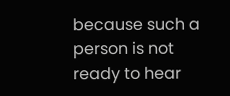because such a person is not ready to hear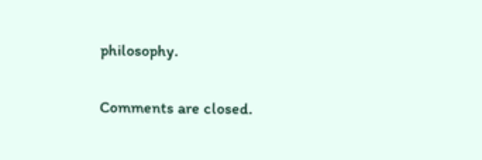philosophy.

Comments are closed.